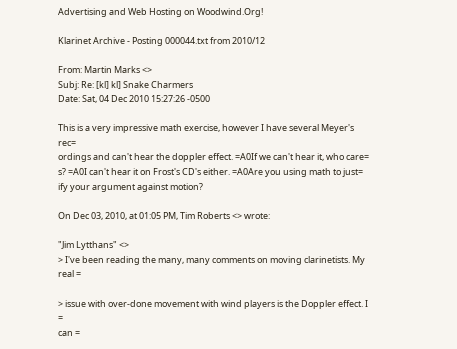Advertising and Web Hosting on Woodwind.Org!

Klarinet Archive - Posting 000044.txt from 2010/12

From: Martin Marks <>
Subj: Re: [kl] kl] Snake Charmers
Date: Sat, 04 Dec 2010 15:27:26 -0500

This is a very impressive math exercise, however I have several Meyer's rec=
ordings and can't hear the doppler effect. =A0If we can't hear it, who care=
s? =A0I can't hear it on Frost's CD's either. =A0Are you using math to just=
ify your argument against motion?

On Dec 03, 2010, at 01:05 PM, Tim Roberts <> wrote:

"Jim Lytthans" <>
> I've been reading the many, many comments on moving clarinetists. My real =

> issue with over-done movement with wind players is the Doppler effect. I =
can =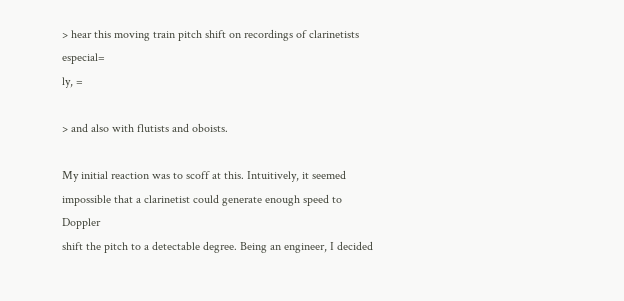> hear this moving train pitch shift on recordings of clarinetists especial=
ly, =

> and also with flutists and oboists.

My initial reaction was to scoff at this. Intuitively, it seemed
impossible that a clarinetist could generate enough speed to Doppler
shift the pitch to a detectable degree. Being an engineer, I decided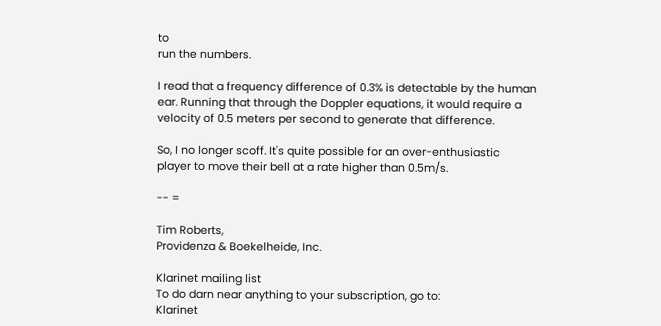to
run the numbers.

I read that a frequency difference of 0.3% is detectable by the human
ear. Running that through the Doppler equations, it would require a
velocity of 0.5 meters per second to generate that difference.

So, I no longer scoff. It's quite possible for an over-enthusiastic
player to move their bell at a rate higher than 0.5m/s.

-- =

Tim Roberts,
Providenza & Boekelheide, Inc.

Klarinet mailing list
To do darn near anything to your subscription, go to:
Klarinet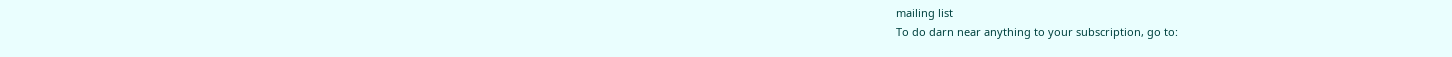mailing list
To do darn near anything to your subscription, go to: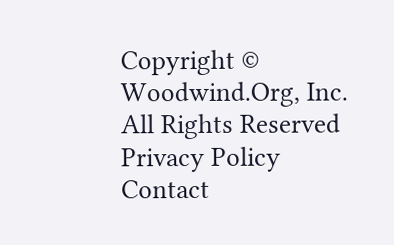Copyright © Woodwind.Org, Inc. All Rights Reserved    Privacy Policy    Contact